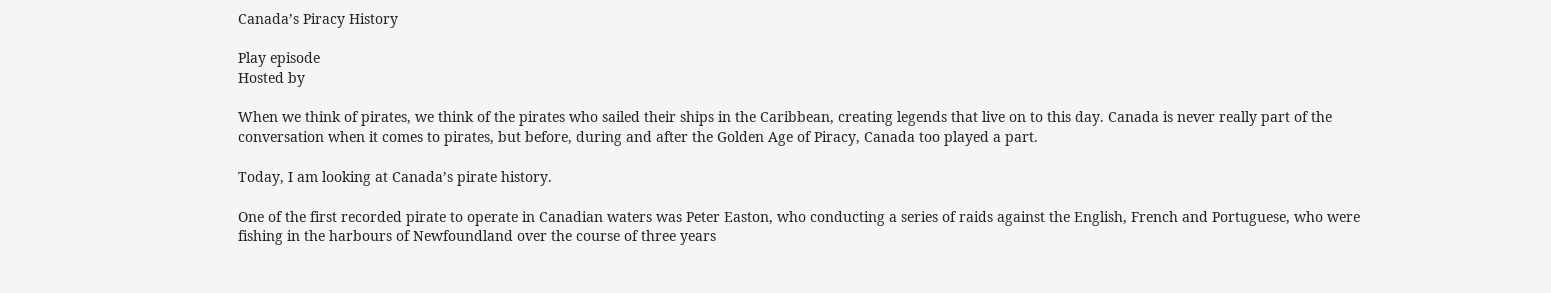Canada’s Piracy History

Play episode
Hosted by

When we think of pirates, we think of the pirates who sailed their ships in the Caribbean, creating legends that live on to this day. Canada is never really part of the conversation when it comes to pirates, but before, during and after the Golden Age of Piracy, Canada too played a part.

Today, I am looking at Canada’s pirate history.

One of the first recorded pirate to operate in Canadian waters was Peter Easton, who conducting a series of raids against the English, French and Portuguese, who were fishing in the harbours of Newfoundland over the course of three years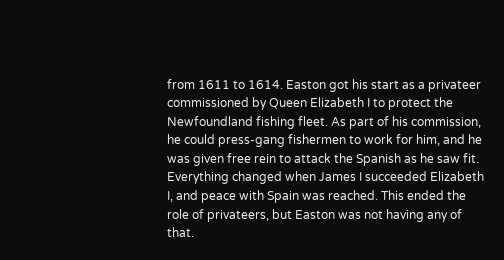from 1611 to 1614. Easton got his start as a privateer commissioned by Queen Elizabeth I to protect the Newfoundland fishing fleet. As part of his commission, he could press-gang fishermen to work for him, and he was given free rein to attack the Spanish as he saw fit. Everything changed when James I succeeded Elizabeth I, and peace with Spain was reached. This ended the role of privateers, but Easton was not having any of that.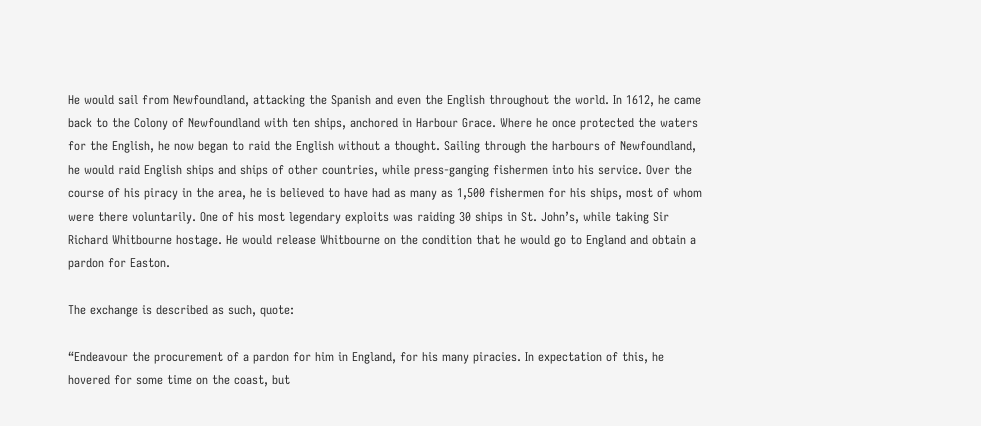He would sail from Newfoundland, attacking the Spanish and even the English throughout the world. In 1612, he came back to the Colony of Newfoundland with ten ships, anchored in Harbour Grace. Where he once protected the waters for the English, he now began to raid the English without a thought. Sailing through the harbours of Newfoundland, he would raid English ships and ships of other countries, while press-ganging fishermen into his service. Over the course of his piracy in the area, he is believed to have had as many as 1,500 fishermen for his ships, most of whom were there voluntarily. One of his most legendary exploits was raiding 30 ships in St. John’s, while taking Sir Richard Whitbourne hostage. He would release Whitbourne on the condition that he would go to England and obtain a pardon for Easton.

The exchange is described as such, quote:

“Endeavour the procurement of a pardon for him in England, for his many piracies. In expectation of this, he hovered for some time on the coast, but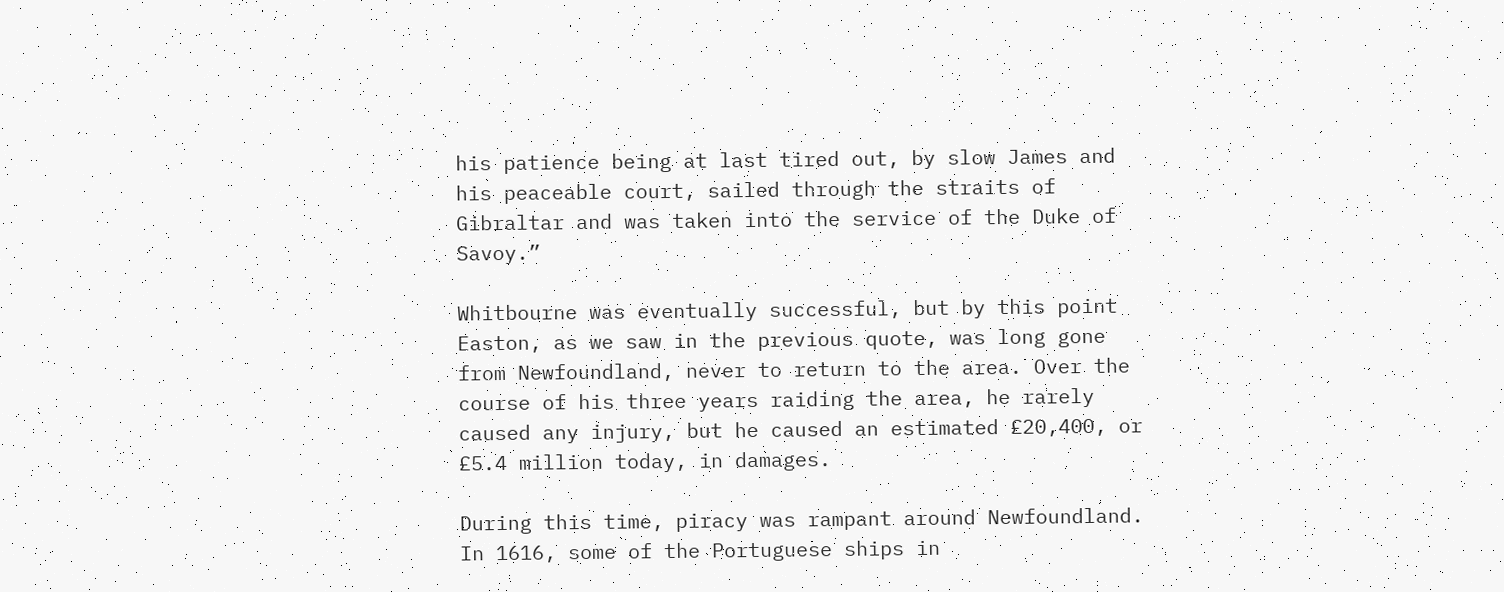his patience being at last tired out, by slow James and his peaceable court, sailed through the straits of Gibraltar and was taken into the service of the Duke of Savoy.”

Whitbourne was eventually successful, but by this point Easton, as we saw in the previous quote, was long gone from Newfoundland, never to return to the area. Over the course of his three years raiding the area, he rarely caused any injury, but he caused an estimated £20,400, or £5.4 million today, in damages.

During this time, piracy was rampant around Newfoundland. In 1616, some of the Portuguese ships in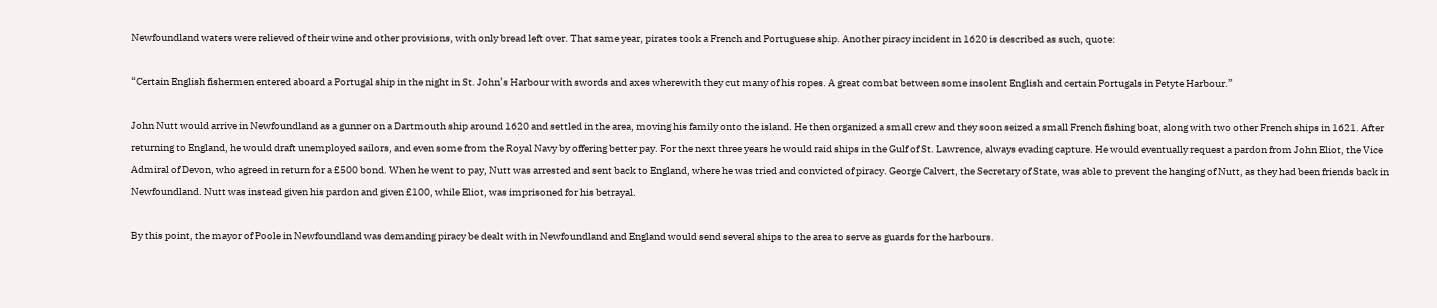Newfoundland waters were relieved of their wine and other provisions, with only bread left over. That same year, pirates took a French and Portuguese ship. Another piracy incident in 1620 is described as such, quote:

“Certain English fishermen entered aboard a Portugal ship in the night in St. John’s Harbour with swords and axes wherewith they cut many of his ropes. A great combat between some insolent English and certain Portugals in Petyte Harbour.”

John Nutt would arrive in Newfoundland as a gunner on a Dartmouth ship around 1620 and settled in the area, moving his family onto the island. He then organized a small crew and they soon seized a small French fishing boat, along with two other French ships in 1621. After returning to England, he would draft unemployed sailors, and even some from the Royal Navy by offering better pay. For the next three years he would raid ships in the Gulf of St. Lawrence, always evading capture. He would eventually request a pardon from John Eliot, the Vice Admiral of Devon, who agreed in return for a £500 bond. When he went to pay, Nutt was arrested and sent back to England, where he was tried and convicted of piracy. George Calvert, the Secretary of State, was able to prevent the hanging of Nutt, as they had been friends back in Newfoundland. Nutt was instead given his pardon and given £100, while Eliot, was imprisoned for his betrayal.

By this point, the mayor of Poole in Newfoundland was demanding piracy be dealt with in Newfoundland and England would send several ships to the area to serve as guards for the harbours.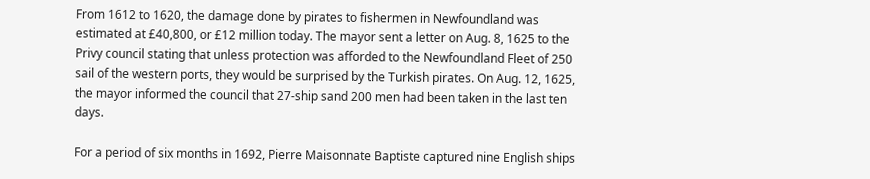From 1612 to 1620, the damage done by pirates to fishermen in Newfoundland was estimated at £40,800, or £12 million today. The mayor sent a letter on Aug. 8, 1625 to the Privy council stating that unless protection was afforded to the Newfoundland Fleet of 250 sail of the western ports, they would be surprised by the Turkish pirates. On Aug. 12, 1625, the mayor informed the council that 27-ship sand 200 men had been taken in the last ten days.

For a period of six months in 1692, Pierre Maisonnate Baptiste captured nine English ships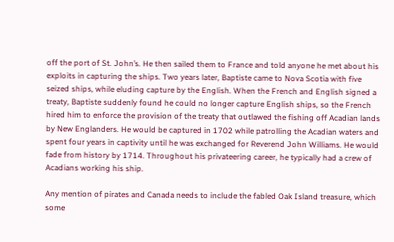off the port of St. John’s. He then sailed them to France and told anyone he met about his exploits in capturing the ships. Two years later, Baptiste came to Nova Scotia with five seized ships, while eluding capture by the English. When the French and English signed a treaty, Baptiste suddenly found he could no longer capture English ships, so the French hired him to enforce the provision of the treaty that outlawed the fishing off Acadian lands by New Englanders. He would be captured in 1702 while patrolling the Acadian waters and spent four years in captivity until he was exchanged for Reverend John Williams. He would fade from history by 1714. Throughout his privateering career, he typically had a crew of Acadians working his ship.

Any mention of pirates and Canada needs to include the fabled Oak Island treasure, which some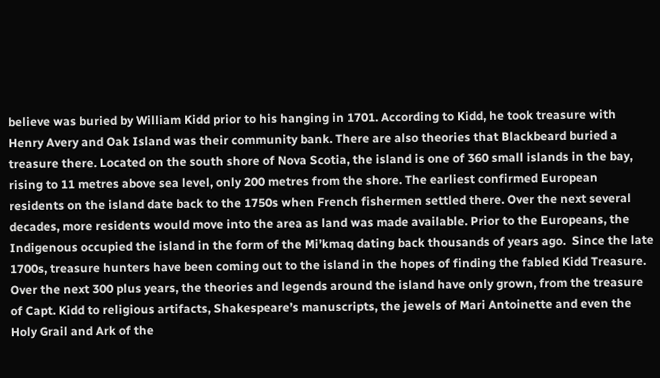believe was buried by William Kidd prior to his hanging in 1701. According to Kidd, he took treasure with Henry Avery and Oak Island was their community bank. There are also theories that Blackbeard buried a treasure there. Located on the south shore of Nova Scotia, the island is one of 360 small islands in the bay, rising to 11 metres above sea level, only 200 metres from the shore. The earliest confirmed European residents on the island date back to the 1750s when French fishermen settled there. Over the next several decades, more residents would move into the area as land was made available. Prior to the Europeans, the Indigenous occupied the island in the form of the Mi’kmaq dating back thousands of years ago.  Since the late 1700s, treasure hunters have been coming out to the island in the hopes of finding the fabled Kidd Treasure. Over the next 300 plus years, the theories and legends around the island have only grown, from the treasure of Capt. Kidd to religious artifacts, Shakespeare’s manuscripts, the jewels of Mari Antoinette and even the Holy Grail and Ark of the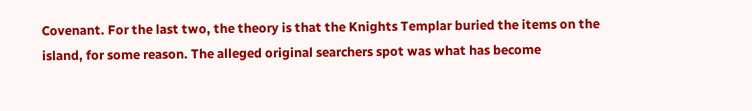Covenant. For the last two, the theory is that the Knights Templar buried the items on the island, for some reason. The alleged original searchers spot was what has become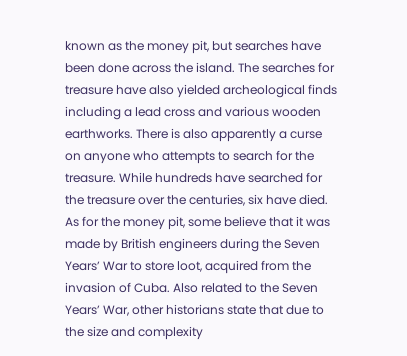known as the money pit, but searches have been done across the island. The searches for treasure have also yielded archeological finds including a lead cross and various wooden earthworks. There is also apparently a curse on anyone who attempts to search for the treasure. While hundreds have searched for the treasure over the centuries, six have died. As for the money pit, some believe that it was made by British engineers during the Seven Years’ War to store loot, acquired from the invasion of Cuba. Also related to the Seven Years’ War, other historians state that due to the size and complexity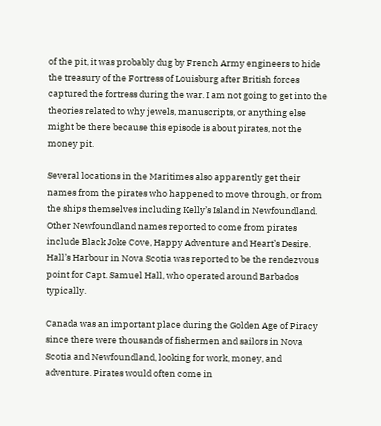of the pit, it was probably dug by French Army engineers to hide the treasury of the Fortress of Louisburg after British forces captured the fortress during the war. I am not going to get into the theories related to why jewels, manuscripts, or anything else might be there because this episode is about pirates, not the money pit.

Several locations in the Maritimes also apparently get their names from the pirates who happened to move through, or from the ships themselves including Kelly’s Island in Newfoundland. Other Newfoundland names reported to come from pirates include Black Joke Cove, Happy Adventure and Heart’s Desire. Hall’s Harbour in Nova Scotia was reported to be the rendezvous point for Capt. Samuel Hall, who operated around Barbados typically.

Canada was an important place during the Golden Age of Piracy since there were thousands of fishermen and sailors in Nova Scotia and Newfoundland, looking for work, money, and adventure. Pirates would often come in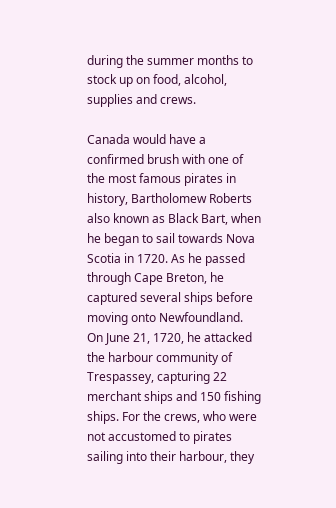during the summer months to stock up on food, alcohol, supplies and crews.

Canada would have a confirmed brush with one of the most famous pirates in history, Bartholomew Roberts also known as Black Bart, when he began to sail towards Nova Scotia in 1720. As he passed through Cape Breton, he captured several ships before moving onto Newfoundland. On June 21, 1720, he attacked the harbour community of Trespassey, capturing 22 merchant ships and 150 fishing ships. For the crews, who were not accustomed to pirates sailing into their harbour, they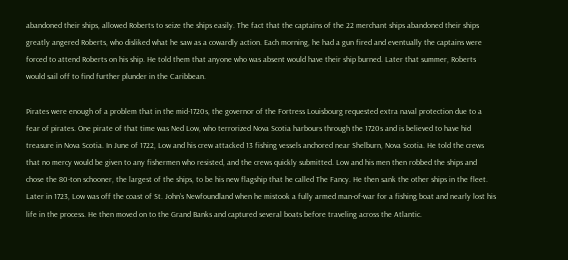abandoned their ships, allowed Roberts to seize the ships easily. The fact that the captains of the 22 merchant ships abandoned their ships greatly angered Roberts, who disliked what he saw as a cowardly action. Each morning, he had a gun fired and eventually the captains were forced to attend Roberts on his ship. He told them that anyone who was absent would have their ship burned. Later that summer, Roberts would sail off to find further plunder in the Caribbean.

Pirates were enough of a problem that in the mid-1720s, the governor of the Fortress Louisbourg requested extra naval protection due to a fear of pirates. One pirate of that time was Ned Low, who terrorized Nova Scotia harbours through the 1720s and is believed to have hid treasure in Nova Scotia. In June of 1722, Low and his crew attacked 13 fishing vessels anchored near Shelburn, Nova Scotia. He told the crews that no mercy would be given to any fishermen who resisted, and the crews quickly submitted. Low and his men then robbed the ships and chose the 80-ton schooner, the largest of the ships, to be his new flagship that he called The Fancy. He then sank the other ships in the fleet. Later in 1723, Low was off the coast of St. John’s Newfoundland when he mistook a fully armed man-of-war for a fishing boat and nearly lost his life in the process. He then moved on to the Grand Banks and captured several boats before traveling across the Atlantic.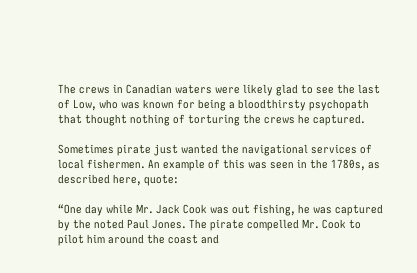The crews in Canadian waters were likely glad to see the last of Low, who was known for being a bloodthirsty psychopath that thought nothing of torturing the crews he captured.

Sometimes pirate just wanted the navigational services of local fishermen. An example of this was seen in the 1780s, as described here, quote:

“One day while Mr. Jack Cook was out fishing, he was captured by the noted Paul Jones. The pirate compelled Mr. Cook to pilot him around the coast and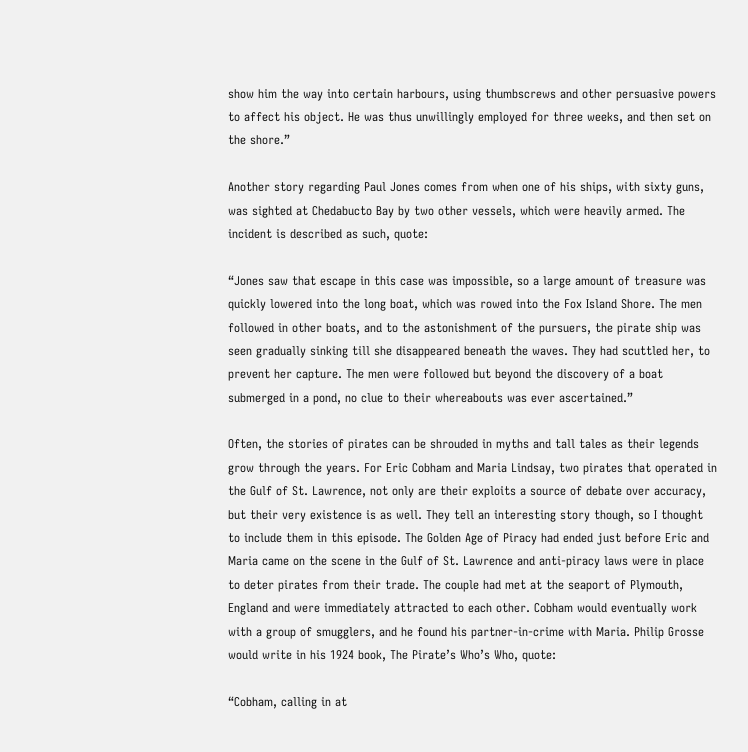show him the way into certain harbours, using thumbscrews and other persuasive powers to affect his object. He was thus unwillingly employed for three weeks, and then set on the shore.”

Another story regarding Paul Jones comes from when one of his ships, with sixty guns, was sighted at Chedabucto Bay by two other vessels, which were heavily armed. The incident is described as such, quote:

“Jones saw that escape in this case was impossible, so a large amount of treasure was quickly lowered into the long boat, which was rowed into the Fox Island Shore. The men followed in other boats, and to the astonishment of the pursuers, the pirate ship was seen gradually sinking till she disappeared beneath the waves. They had scuttled her, to prevent her capture. The men were followed but beyond the discovery of a boat submerged in a pond, no clue to their whereabouts was ever ascertained.”

Often, the stories of pirates can be shrouded in myths and tall tales as their legends grow through the years. For Eric Cobham and Maria Lindsay, two pirates that operated in the Gulf of St. Lawrence, not only are their exploits a source of debate over accuracy, but their very existence is as well. They tell an interesting story though, so I thought to include them in this episode. The Golden Age of Piracy had ended just before Eric and Maria came on the scene in the Gulf of St. Lawrence and anti-piracy laws were in place to deter pirates from their trade. The couple had met at the seaport of Plymouth, England and were immediately attracted to each other. Cobham would eventually work with a group of smugglers, and he found his partner-in-crime with Maria. Philip Grosse would write in his 1924 book, The Pirate’s Who’s Who, quote:

“Cobham, calling in at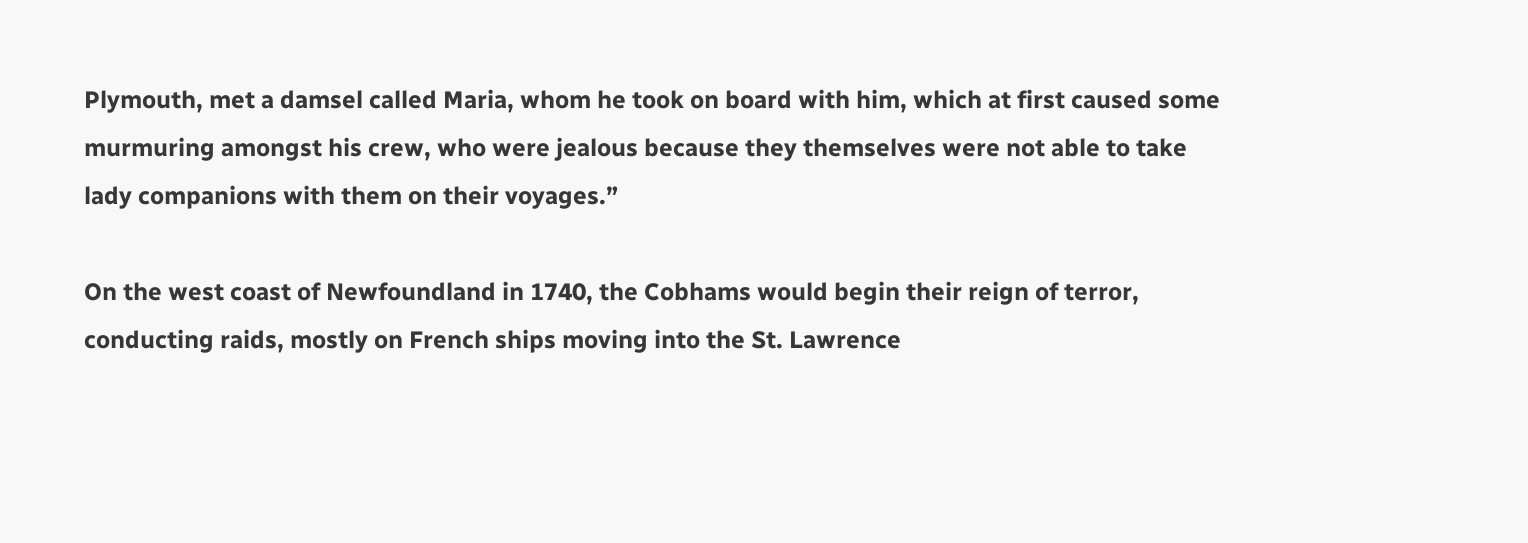Plymouth, met a damsel called Maria, whom he took on board with him, which at first caused some murmuring amongst his crew, who were jealous because they themselves were not able to take lady companions with them on their voyages.”

On the west coast of Newfoundland in 1740, the Cobhams would begin their reign of terror, conducting raids, mostly on French ships moving into the St. Lawrence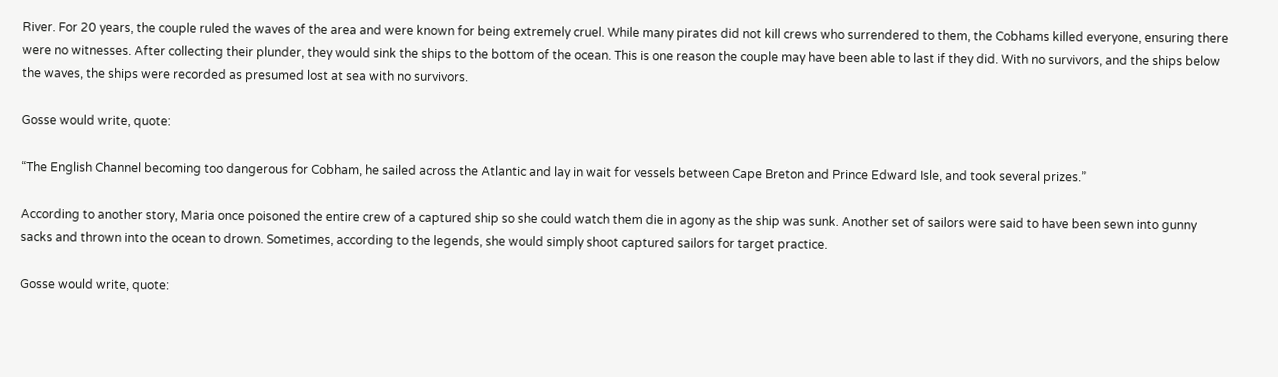River. For 20 years, the couple ruled the waves of the area and were known for being extremely cruel. While many pirates did not kill crews who surrendered to them, the Cobhams killed everyone, ensuring there were no witnesses. After collecting their plunder, they would sink the ships to the bottom of the ocean. This is one reason the couple may have been able to last if they did. With no survivors, and the ships below the waves, the ships were recorded as presumed lost at sea with no survivors.

Gosse would write, quote:

“The English Channel becoming too dangerous for Cobham, he sailed across the Atlantic and lay in wait for vessels between Cape Breton and Prince Edward Isle, and took several prizes.”

According to another story, Maria once poisoned the entire crew of a captured ship so she could watch them die in agony as the ship was sunk. Another set of sailors were said to have been sewn into gunny sacks and thrown into the ocean to drown. Sometimes, according to the legends, she would simply shoot captured sailors for target practice.

Gosse would write, quote: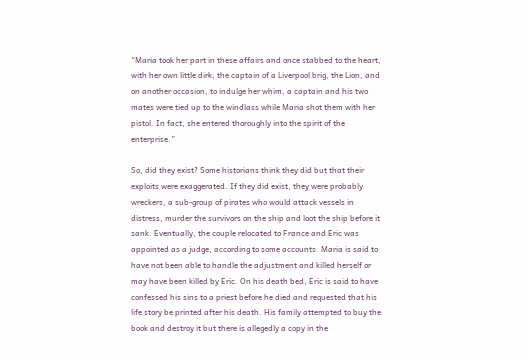“Maria took her part in these affairs and once stabbed to the heart, with her own little dirk, the captain of a Liverpool brig, the Lion, and on another occasion, to indulge her whim, a captain and his two mates were tied up to the windlass while Maria shot them with her pistol. In fact, she entered thoroughly into the spirit of the enterprise.”

So, did they exist? Some historians think they did but that their exploits were exaggerated. If they did exist, they were probably wreckers, a sub-group of pirates who would attack vessels in distress, murder the survivors on the ship and loot the ship before it sank. Eventually, the couple relocated to France and Eric was appointed as a judge, according to some accounts. Maria is said to have not been able to handle the adjustment and killed herself or may have been killed by Eric. On his death bed, Eric is said to have confessed his sins to a priest before he died and requested that his life story be printed after his death. His family attempted to buy the book and destroy it but there is allegedly a copy in the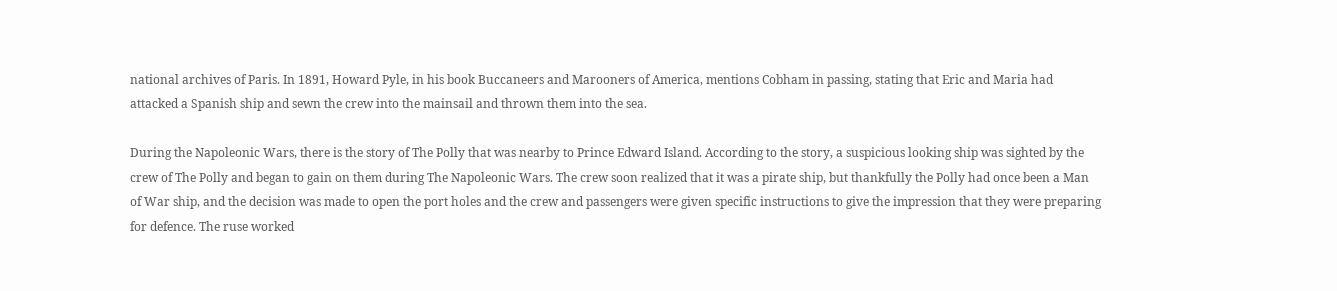national archives of Paris. In 1891, Howard Pyle, in his book Buccaneers and Marooners of America, mentions Cobham in passing, stating that Eric and Maria had attacked a Spanish ship and sewn the crew into the mainsail and thrown them into the sea.

During the Napoleonic Wars, there is the story of The Polly that was nearby to Prince Edward Island. According to the story, a suspicious looking ship was sighted by the crew of The Polly and began to gain on them during The Napoleonic Wars. The crew soon realized that it was a pirate ship, but thankfully the Polly had once been a Man of War ship, and the decision was made to open the port holes and the crew and passengers were given specific instructions to give the impression that they were preparing for defence. The ruse worked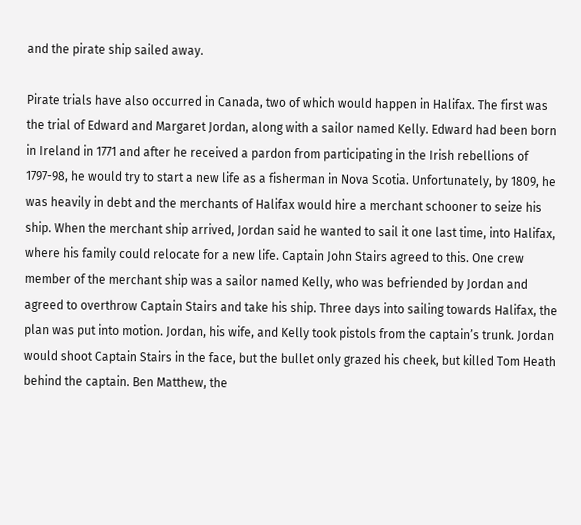and the pirate ship sailed away.

Pirate trials have also occurred in Canada, two of which would happen in Halifax. The first was the trial of Edward and Margaret Jordan, along with a sailor named Kelly. Edward had been born in Ireland in 1771 and after he received a pardon from participating in the Irish rebellions of 1797-98, he would try to start a new life as a fisherman in Nova Scotia. Unfortunately, by 1809, he was heavily in debt and the merchants of Halifax would hire a merchant schooner to seize his ship. When the merchant ship arrived, Jordan said he wanted to sail it one last time, into Halifax, where his family could relocate for a new life. Captain John Stairs agreed to this. One crew member of the merchant ship was a sailor named Kelly, who was befriended by Jordan and agreed to overthrow Captain Stairs and take his ship. Three days into sailing towards Halifax, the plan was put into motion. Jordan, his wife, and Kelly took pistols from the captain’s trunk. Jordan would shoot Captain Stairs in the face, but the bullet only grazed his cheek, but killed Tom Heath behind the captain. Ben Matthew, the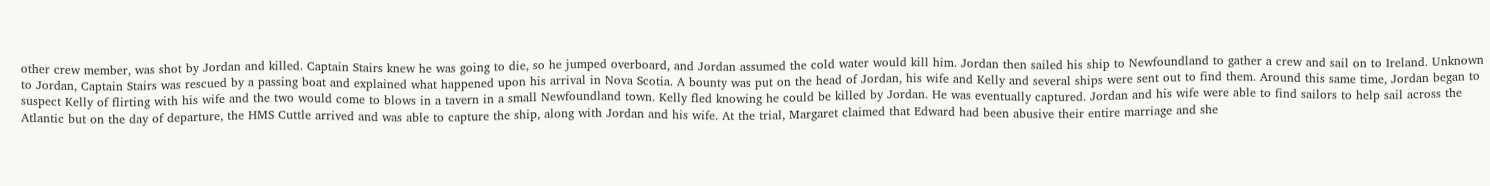other crew member, was shot by Jordan and killed. Captain Stairs knew he was going to die, so he jumped overboard, and Jordan assumed the cold water would kill him. Jordan then sailed his ship to Newfoundland to gather a crew and sail on to Ireland. Unknown to Jordan, Captain Stairs was rescued by a passing boat and explained what happened upon his arrival in Nova Scotia. A bounty was put on the head of Jordan, his wife and Kelly and several ships were sent out to find them. Around this same time, Jordan began to suspect Kelly of flirting with his wife and the two would come to blows in a tavern in a small Newfoundland town. Kelly fled knowing he could be killed by Jordan. He was eventually captured. Jordan and his wife were able to find sailors to help sail across the Atlantic but on the day of departure, the HMS Cuttle arrived and was able to capture the ship, along with Jordan and his wife. At the trial, Margaret claimed that Edward had been abusive their entire marriage and she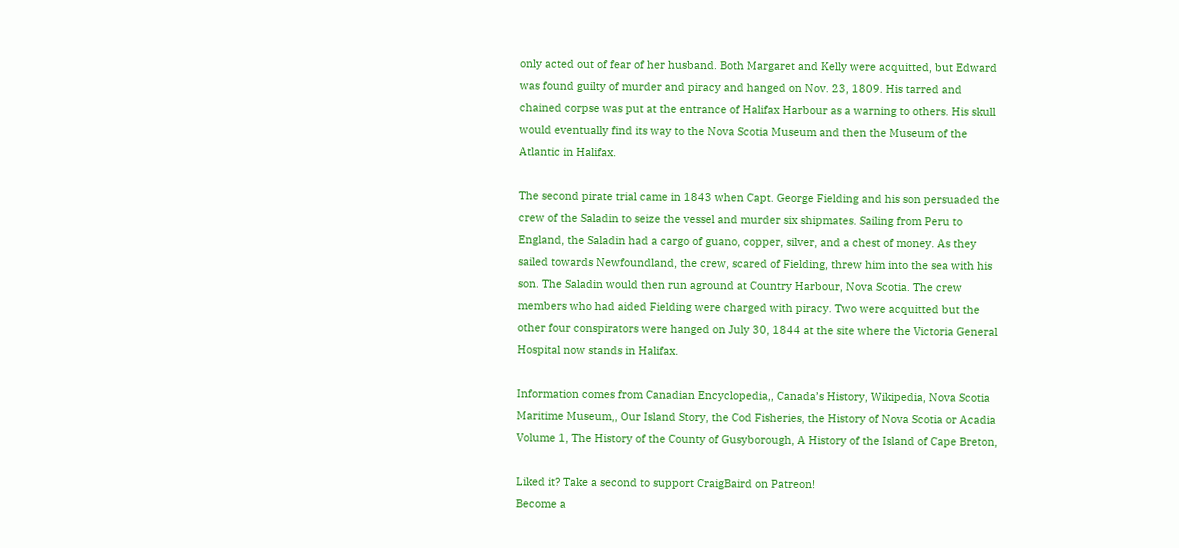only acted out of fear of her husband. Both Margaret and Kelly were acquitted, but Edward was found guilty of murder and piracy and hanged on Nov. 23, 1809. His tarred and chained corpse was put at the entrance of Halifax Harbour as a warning to others. His skull would eventually find its way to the Nova Scotia Museum and then the Museum of the Atlantic in Halifax.

The second pirate trial came in 1843 when Capt. George Fielding and his son persuaded the crew of the Saladin to seize the vessel and murder six shipmates. Sailing from Peru to England, the Saladin had a cargo of guano, copper, silver, and a chest of money. As they sailed towards Newfoundland, the crew, scared of Fielding, threw him into the sea with his son. The Saladin would then run aground at Country Harbour, Nova Scotia. The crew members who had aided Fielding were charged with piracy. Two were acquitted but the other four conspirators were hanged on July 30, 1844 at the site where the Victoria General Hospital now stands in Halifax.

Information comes from Canadian Encyclopedia,, Canada’s History, Wikipedia, Nova Scotia Maritime Museum,, Our Island Story, the Cod Fisheries, the History of Nova Scotia or Acadia Volume 1, The History of the County of Gusyborough, A History of the Island of Cape Breton,

Liked it? Take a second to support CraigBaird on Patreon!
Become a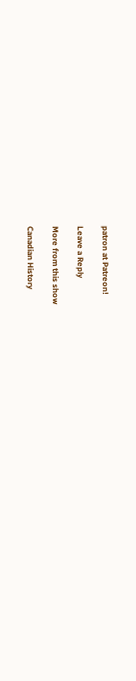patron at Patreon!

Leave a Reply

More from this show

Canadian History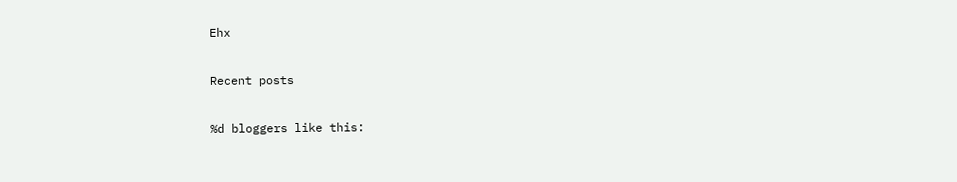Ehx

Recent posts

%d bloggers like this: